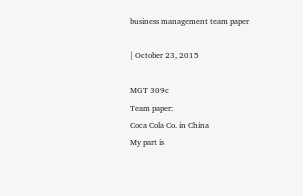business management team paper

| October 23, 2015

MGT 309c
Team paper:
Coca Cola Co. in China
My part is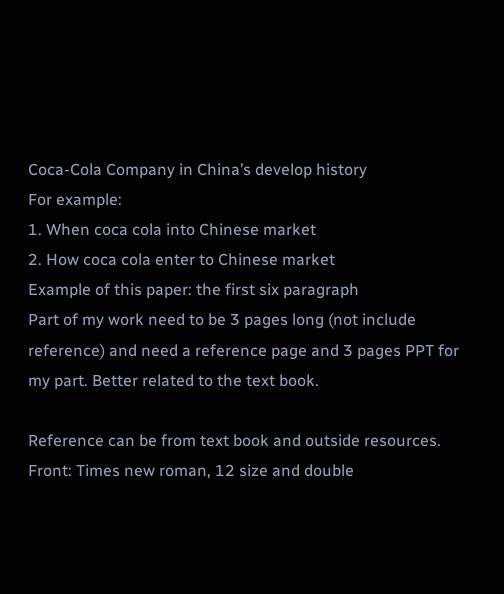Coca-Cola Company in China’s develop history
For example:
1. When coca cola into Chinese market
2. How coca cola enter to Chinese market
Example of this paper: the first six paragraph
Part of my work need to be 3 pages long (not include reference) and need a reference page and 3 pages PPT for my part. Better related to the text book.

Reference can be from text book and outside resources. Front: Times new roman, 12 size and double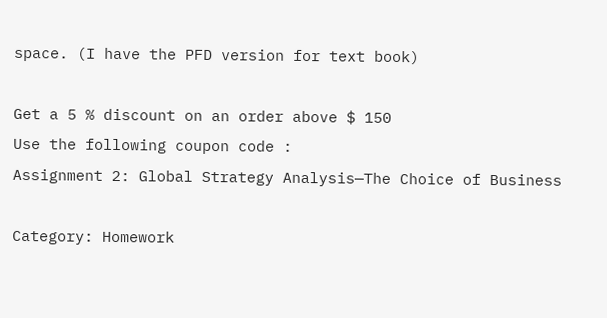space. (I have the PFD version for text book)

Get a 5 % discount on an order above $ 150
Use the following coupon code :
Assignment 2: Global Strategy Analysis—The Choice of Business

Category: Homework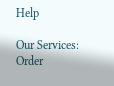Help

Our Services:
Order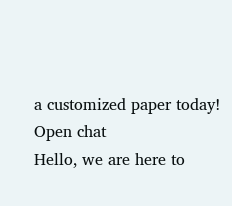a customized paper today!
Open chat
Hello, we are here to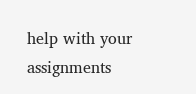help with your assignments